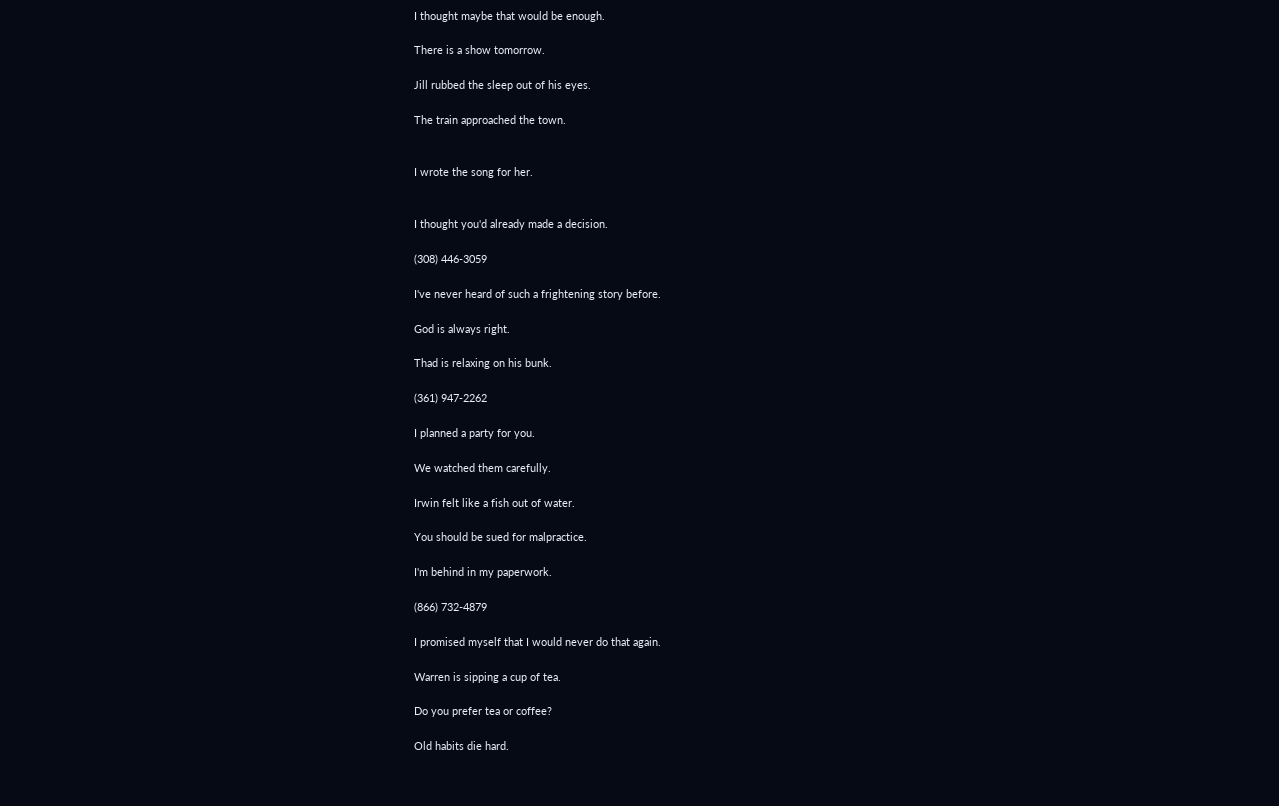I thought maybe that would be enough.

There is a show tomorrow.

Jill rubbed the sleep out of his eyes.

The train approached the town.


I wrote the song for her.


I thought you'd already made a decision.

(308) 446-3059

I've never heard of such a frightening story before.

God is always right.

Thad is relaxing on his bunk.

(361) 947-2262

I planned a party for you.

We watched them carefully.

Irwin felt like a fish out of water.

You should be sued for malpractice.

I'm behind in my paperwork.

(866) 732-4879

I promised myself that I would never do that again.

Warren is sipping a cup of tea.

Do you prefer tea or coffee?

Old habits die hard.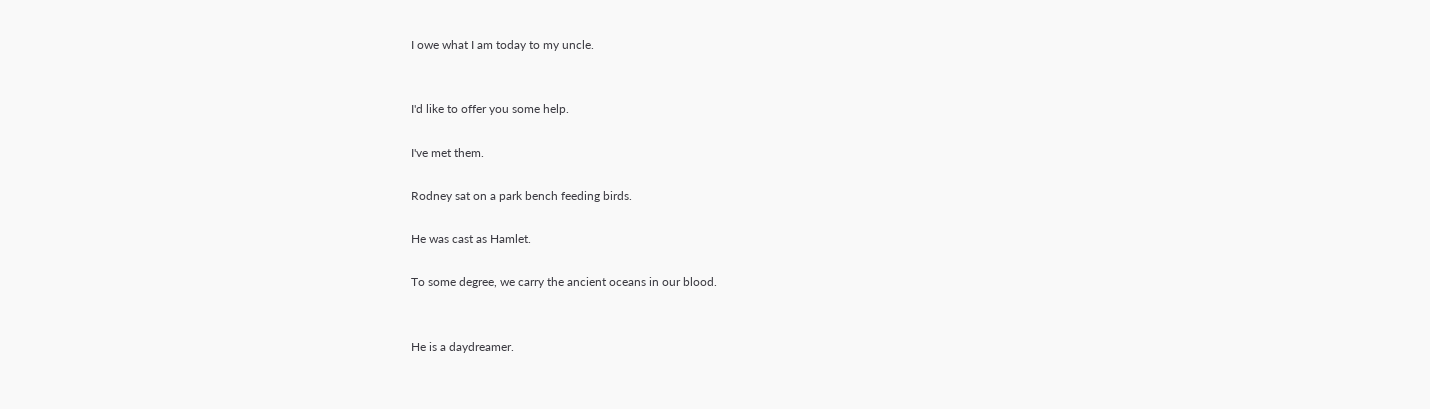I owe what I am today to my uncle.


I'd like to offer you some help.

I've met them.

Rodney sat on a park bench feeding birds.

He was cast as Hamlet.

To some degree, we carry the ancient oceans in our blood.


He is a daydreamer.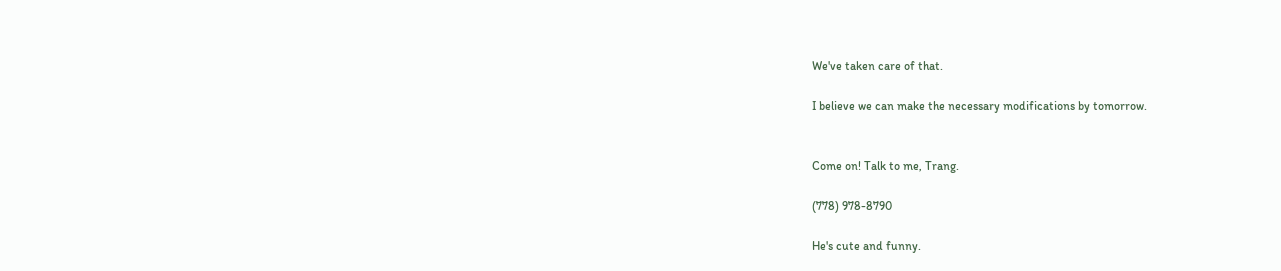We've taken care of that.

I believe we can make the necessary modifications by tomorrow.


Come on! Talk to me, Trang.

(778) 978-8790

He's cute and funny.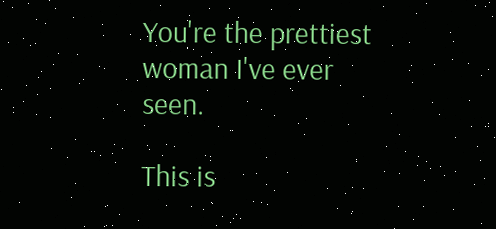You're the prettiest woman I've ever seen.

This is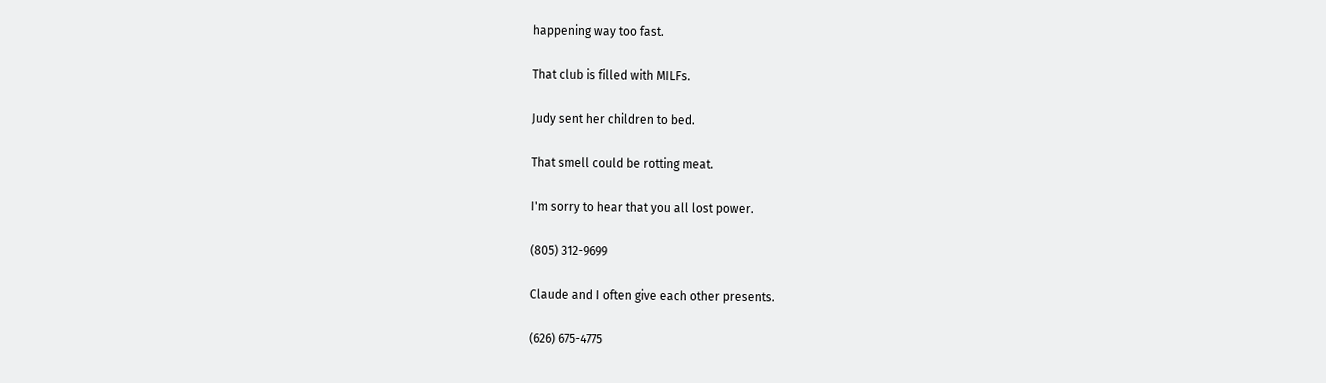happening way too fast.

That club is filled with MILFs.

Judy sent her children to bed.

That smell could be rotting meat.

I'm sorry to hear that you all lost power.

(805) 312-9699

Claude and I often give each other presents.

(626) 675-4775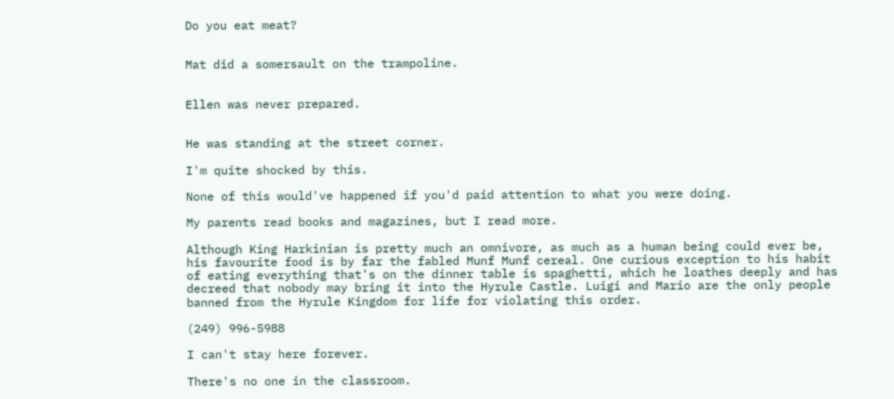Do you eat meat?


Mat did a somersault on the trampoline.


Ellen was never prepared.


He was standing at the street corner.

I'm quite shocked by this.

None of this would've happened if you'd paid attention to what you were doing.

My parents read books and magazines, but I read more.

Although King Harkinian is pretty much an omnivore, as much as a human being could ever be, his favourite food is by far the fabled Munf Munf cereal. One curious exception to his habit of eating everything that's on the dinner table is spaghetti, which he loathes deeply and has decreed that nobody may bring it into the Hyrule Castle. Luigi and Mario are the only people banned from the Hyrule Kingdom for life for violating this order.

(249) 996-5988

I can't stay here forever.

There's no one in the classroom.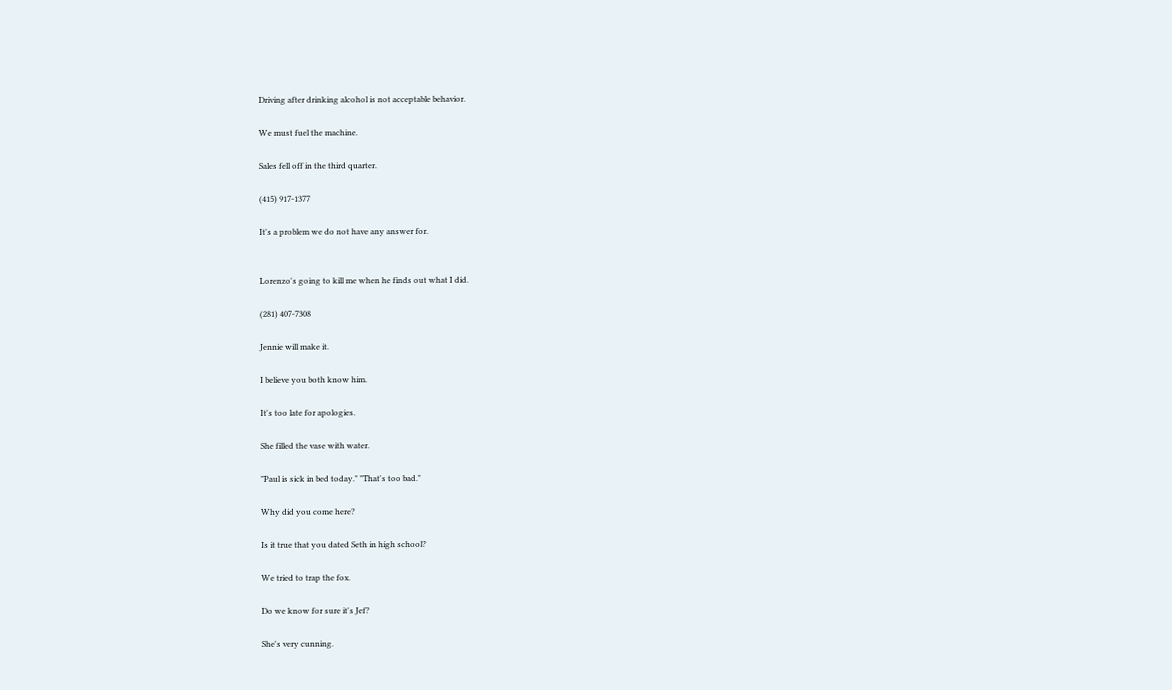Driving after drinking alcohol is not acceptable behavior.

We must fuel the machine.

Sales fell off in the third quarter.

(415) 917-1377

It's a problem we do not have any answer for.


Lorenzo's going to kill me when he finds out what I did.

(281) 407-7308

Jennie will make it.

I believe you both know him.

It's too late for apologies.

She filled the vase with water.

"Paul is sick in bed today." "That's too bad."

Why did you come here?

Is it true that you dated Seth in high school?

We tried to trap the fox.

Do we know for sure it's Jef?

She's very cunning.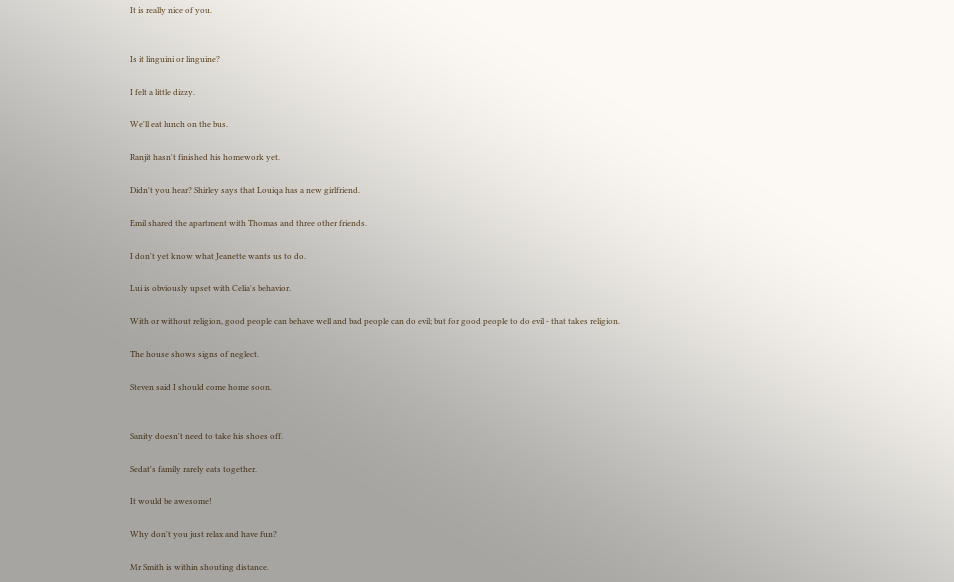It is really nice of you.


Is it linguini or linguine?

I felt a little dizzy.

We'll eat lunch on the bus.

Ranjit hasn't finished his homework yet.

Didn't you hear? Shirley says that Louiqa has a new girlfriend.

Emil shared the apartment with Thomas and three other friends.

I don't yet know what Jeanette wants us to do.

Lui is obviously upset with Celia's behavior.

With or without religion, good people can behave well and bad people can do evil; but for good people to do evil - that takes religion.

The house shows signs of neglect.

Steven said I should come home soon.


Sanity doesn't need to take his shoes off.

Sedat's family rarely eats together.

It would be awesome!

Why don't you just relax and have fun?

Mr Smith is within shouting distance.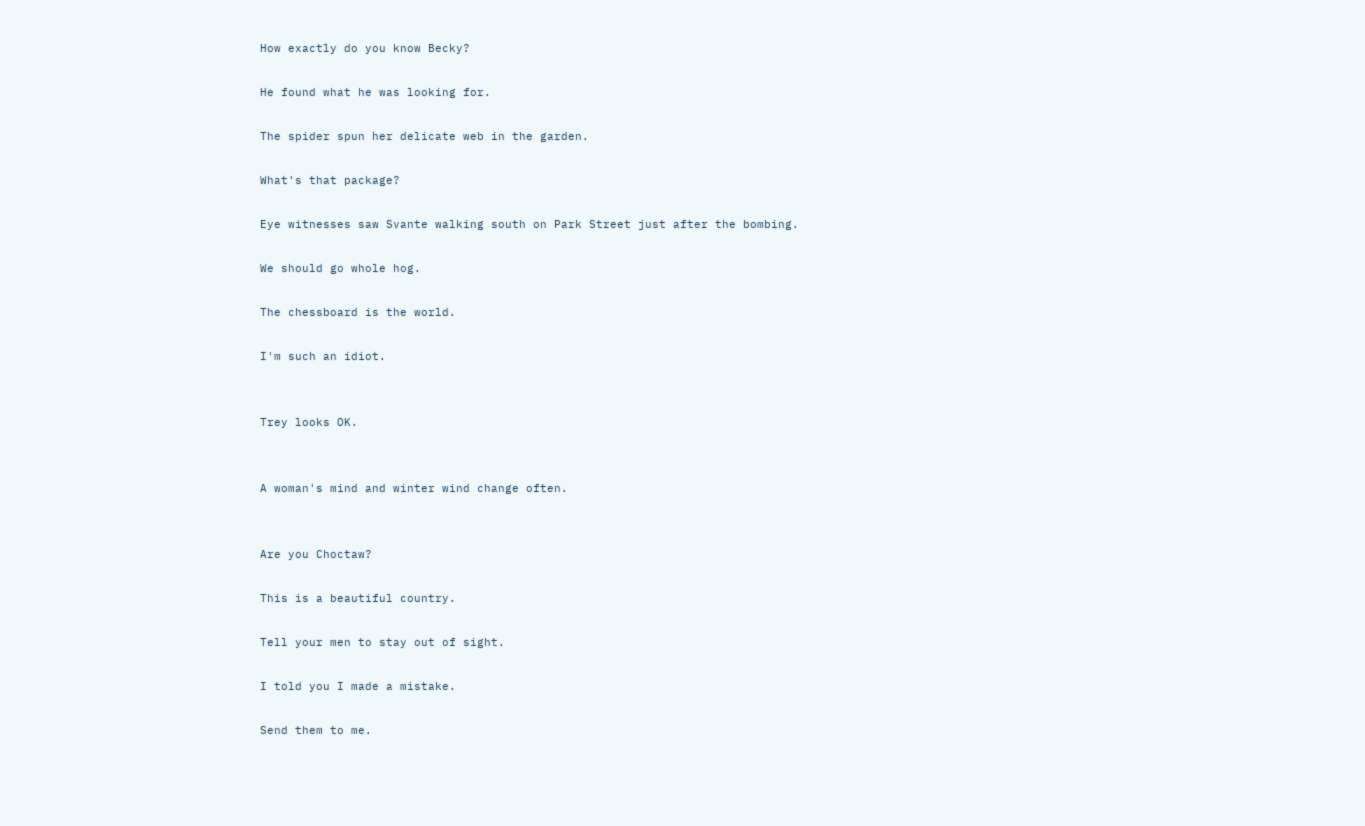How exactly do you know Becky?

He found what he was looking for.

The spider spun her delicate web in the garden.

What's that package?

Eye witnesses saw Svante walking south on Park Street just after the bombing.

We should go whole hog.

The chessboard is the world.

I'm such an idiot.


Trey looks OK.


A woman's mind and winter wind change often.


Are you Choctaw?

This is a beautiful country.

Tell your men to stay out of sight.

I told you I made a mistake.

Send them to me.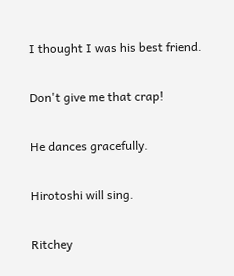I thought I was his best friend.

Don't give me that crap!

He dances gracefully.

Hirotoshi will sing.

Ritchey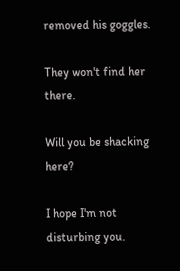removed his goggles.

They won't find her there.

Will you be shacking here?

I hope I'm not disturbing you.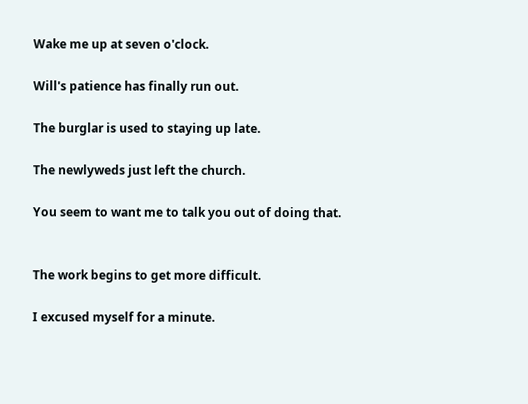Wake me up at seven o'clock.

Will's patience has finally run out.

The burglar is used to staying up late.

The newlyweds just left the church.

You seem to want me to talk you out of doing that.


The work begins to get more difficult.

I excused myself for a minute.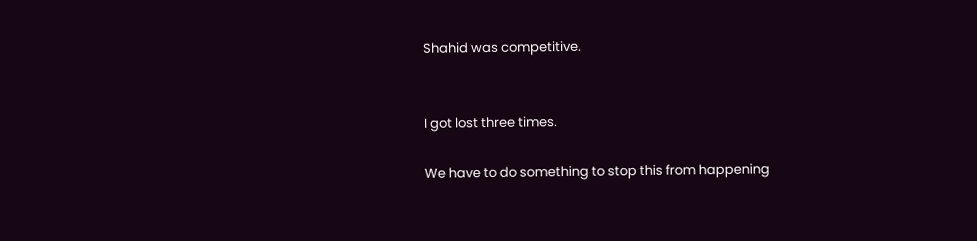Shahid was competitive.


I got lost three times.

We have to do something to stop this from happening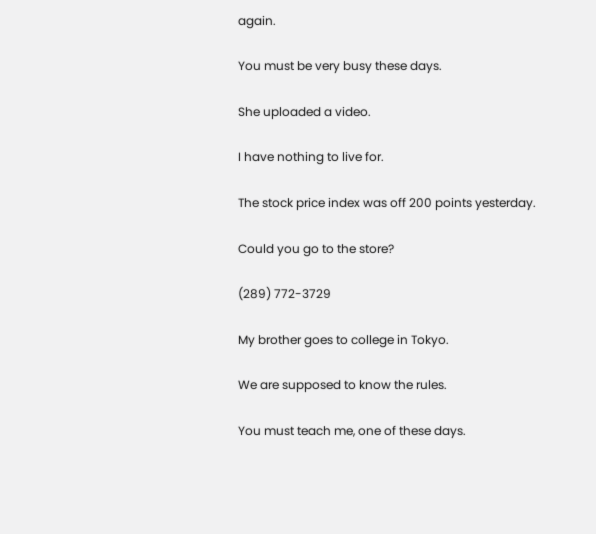again.

You must be very busy these days.

She uploaded a video.

I have nothing to live for.

The stock price index was off 200 points yesterday.

Could you go to the store?

(289) 772-3729

My brother goes to college in Tokyo.

We are supposed to know the rules.

You must teach me, one of these days.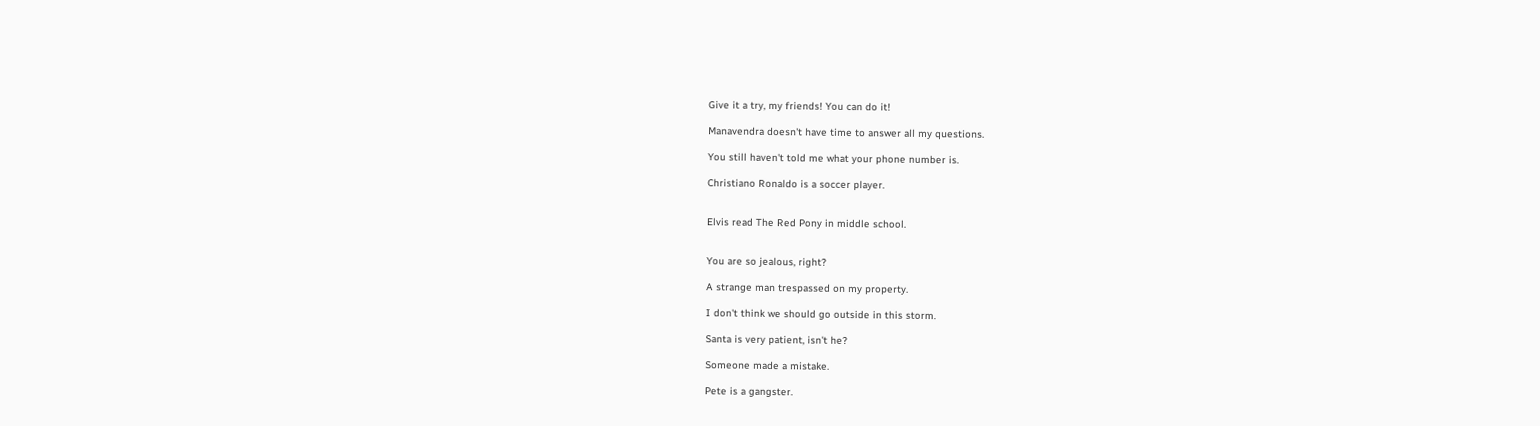Give it a try, my friends! You can do it!

Manavendra doesn't have time to answer all my questions.

You still haven't told me what your phone number is.

Christiano Ronaldo is a soccer player.


Elvis read The Red Pony in middle school.


You are so jealous, right?

A strange man trespassed on my property.

I don't think we should go outside in this storm.

Santa is very patient, isn't he?

Someone made a mistake.

Pete is a gangster.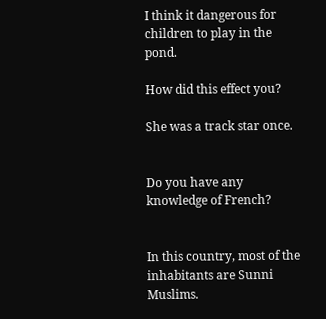I think it dangerous for children to play in the pond.

How did this effect you?

She was a track star once.


Do you have any knowledge of French?


In this country, most of the inhabitants are Sunni Muslims.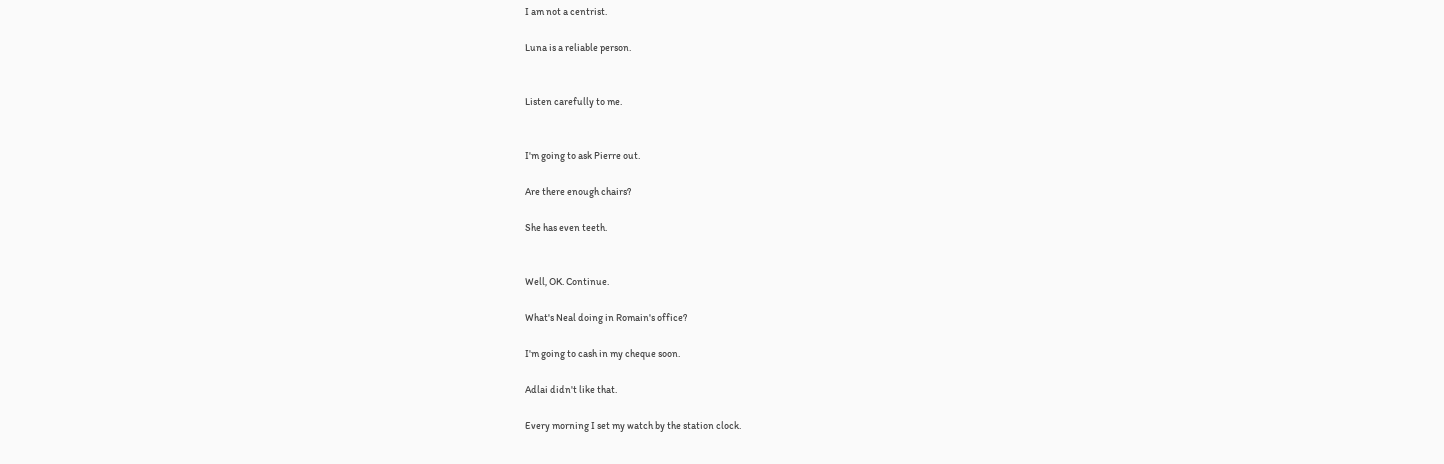I am not a centrist.

Luna is a reliable person.


Listen carefully to me.


I'm going to ask Pierre out.

Are there enough chairs?

She has even teeth.


Well, OK. Continue.

What's Neal doing in Romain's office?

I'm going to cash in my cheque soon.

Adlai didn't like that.

Every morning I set my watch by the station clock.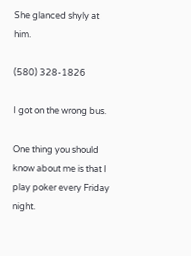She glanced shyly at him.

(580) 328-1826

I got on the wrong bus.

One thing you should know about me is that I play poker every Friday night.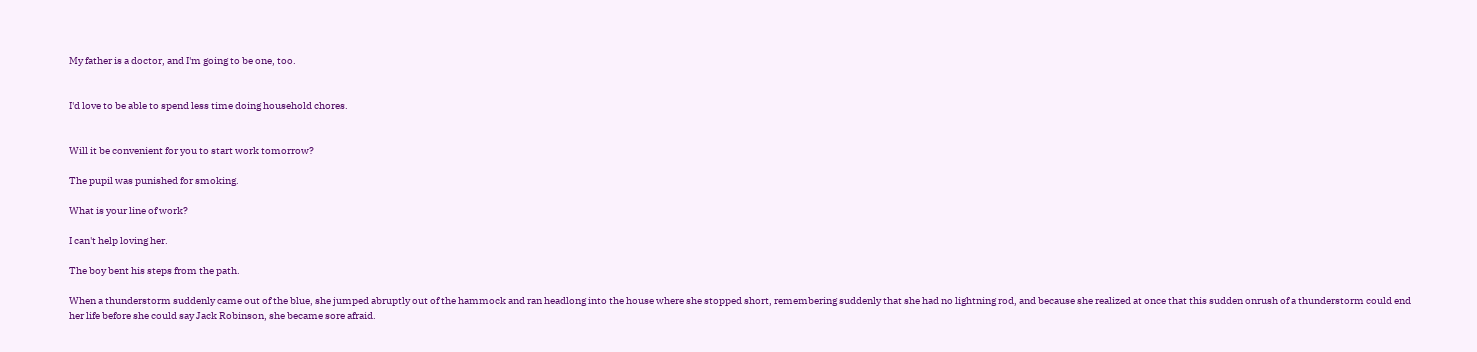My father is a doctor, and I'm going to be one, too.


I'd love to be able to spend less time doing household chores.


Will it be convenient for you to start work tomorrow?

The pupil was punished for smoking.

What is your line of work?

I can't help loving her.

The boy bent his steps from the path.

When a thunderstorm suddenly came out of the blue, she jumped abruptly out of the hammock and ran headlong into the house where she stopped short, remembering suddenly that she had no lightning rod, and because she realized at once that this sudden onrush of a thunderstorm could end her life before she could say Jack Robinson, she became sore afraid.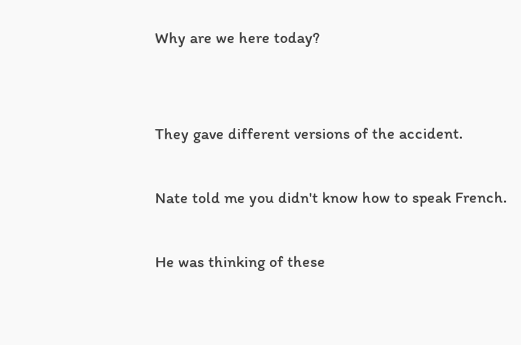Why are we here today?


They gave different versions of the accident.

Nate told me you didn't know how to speak French.

He was thinking of these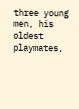three young men, his oldest playmates,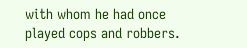with whom he had once played cops and robbers.